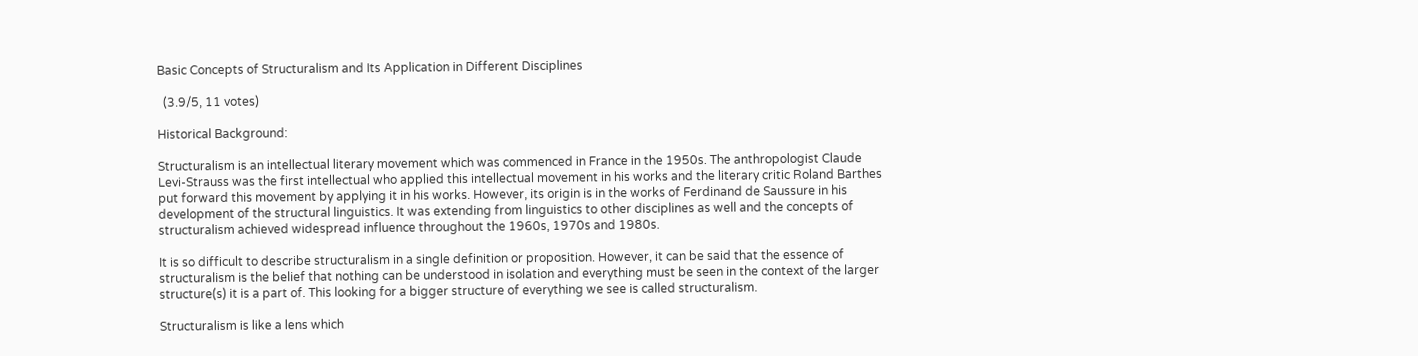Basic Concepts of Structuralism and Its Application in Different Disciplines

  (3.9/5, 11 votes)

Historical Background:

Structuralism is an intellectual literary movement which was commenced in France in the 1950s. The anthropologist Claude Levi-Strauss was the first intellectual who applied this intellectual movement in his works and the literary critic Roland Barthes put forward this movement by applying it in his works. However, its origin is in the works of Ferdinand de Saussure in his development of the structural linguistics. It was extending from linguistics to other disciplines as well and the concepts of structuralism achieved widespread influence throughout the 1960s, 1970s and 1980s.

It is so difficult to describe structuralism in a single definition or proposition. However, it can be said that the essence of structuralism is the belief that nothing can be understood in isolation and everything must be seen in the context of the larger structure(s) it is a part of. This looking for a bigger structure of everything we see is called structuralism.

Structuralism is like a lens which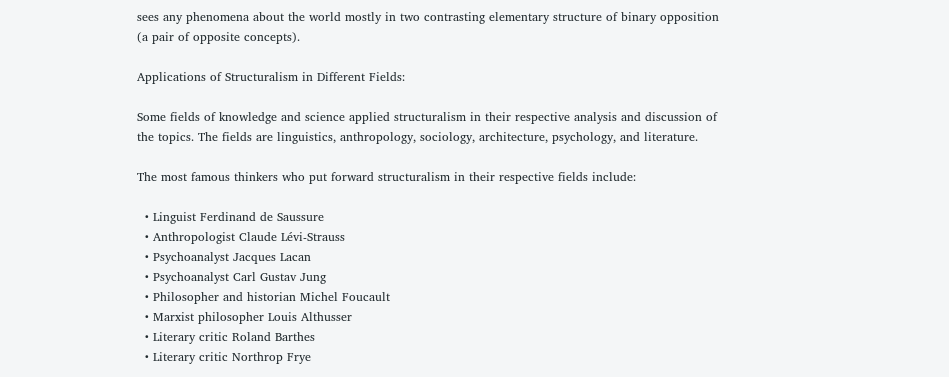sees any phenomena about the world mostly in two contrasting elementary structure of binary opposition (a pair of opposite concepts).

Applications of Structuralism in Different Fields:

Some fields of knowledge and science applied structuralism in their respective analysis and discussion of the topics. The fields are linguistics, anthropology, sociology, architecture, psychology, and literature.

The most famous thinkers who put forward structuralism in their respective fields include:

  • Linguist Ferdinand de Saussure
  • Anthropologist Claude Lévi-Strauss
  • Psychoanalyst Jacques Lacan
  • Psychoanalyst Carl Gustav Jung
  • Philosopher and historian Michel Foucault
  • Marxist philosopher Louis Althusser
  • Literary critic Roland Barthes
  • Literary critic Northrop Frye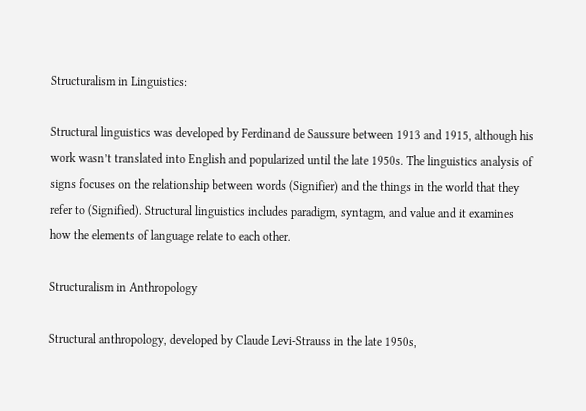Structuralism in Linguistics:

Structural linguistics was developed by Ferdinand de Saussure between 1913 and 1915, although his work wasn’t translated into English and popularized until the late 1950s. The linguistics analysis of signs focuses on the relationship between words (Signifier) and the things in the world that they refer to (Signified). Structural linguistics includes paradigm, syntagm, and value and it examines how the elements of language relate to each other.

Structuralism in Anthropology

Structural anthropology, developed by Claude Levi-Strauss in the late 1950s,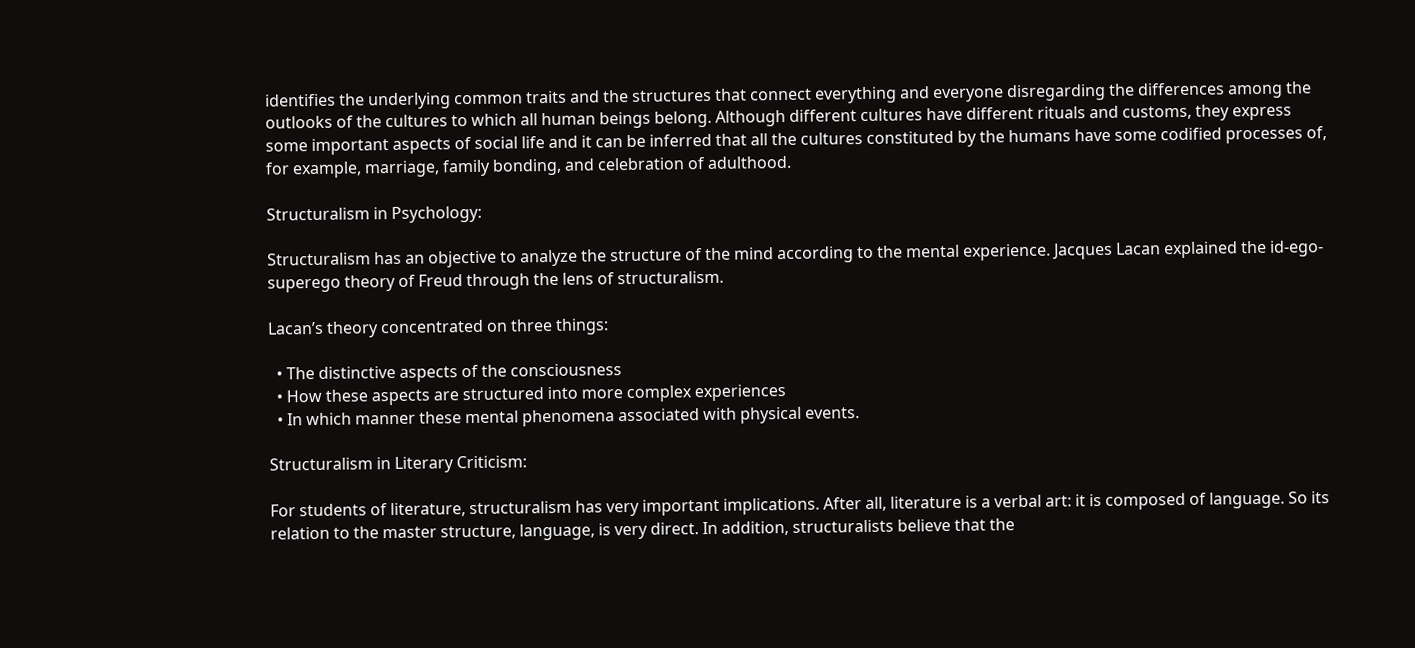identifies the underlying common traits and the structures that connect everything and everyone disregarding the differences among the outlooks of the cultures to which all human beings belong. Although different cultures have different rituals and customs, they express some important aspects of social life and it can be inferred that all the cultures constituted by the humans have some codified processes of, for example, marriage, family bonding, and celebration of adulthood.

Structuralism in Psychology:

Structuralism has an objective to analyze the structure of the mind according to the mental experience. Jacques Lacan explained the id-ego-superego theory of Freud through the lens of structuralism.

Lacan’s theory concentrated on three things:

  • The distinctive aspects of the consciousness
  • How these aspects are structured into more complex experiences
  • In which manner these mental phenomena associated with physical events.

Structuralism in Literary Criticism:

For students of literature, structuralism has very important implications. After all, literature is a verbal art: it is composed of language. So its relation to the master structure, language, is very direct. In addition, structuralists believe that the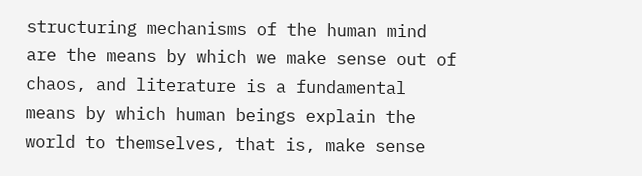structuring mechanisms of the human mind are the means by which we make sense out of chaos, and literature is a fundamental means by which human beings explain the world to themselves, that is, make sense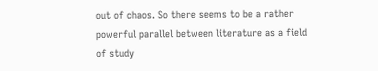out of chaos. So there seems to be a rather powerful parallel between literature as a field of study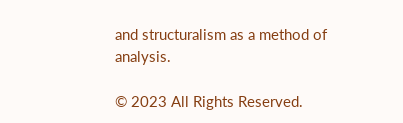and structuralism as a method of analysis.

© 2023 All Rights Reserved.